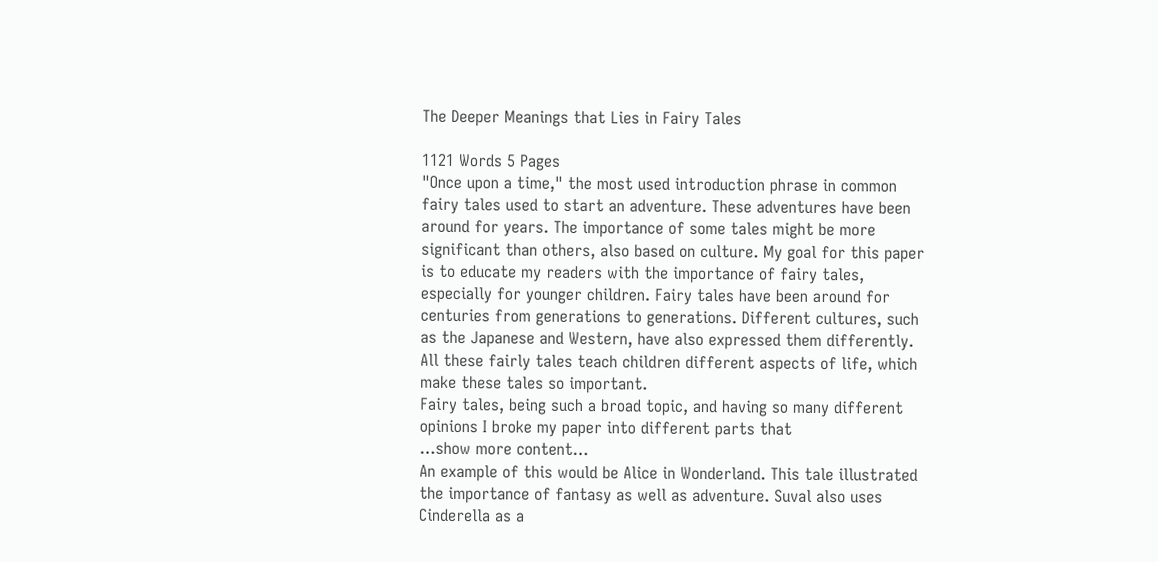The Deeper Meanings that Lies in Fairy Tales

1121 Words 5 Pages
"Once upon a time," the most used introduction phrase in common fairy tales used to start an adventure. These adventures have been around for years. The importance of some tales might be more significant than others, also based on culture. My goal for this paper is to educate my readers with the importance of fairy tales, especially for younger children. Fairy tales have been around for centuries from generations to generations. Different cultures, such as the Japanese and Western, have also expressed them differently. All these fairly tales teach children different aspects of life, which make these tales so important.
Fairy tales, being such a broad topic, and having so many different opinions I broke my paper into different parts that
…show more content…
An example of this would be Alice in Wonderland. This tale illustrated the importance of fantasy as well as adventure. Suval also uses Cinderella as a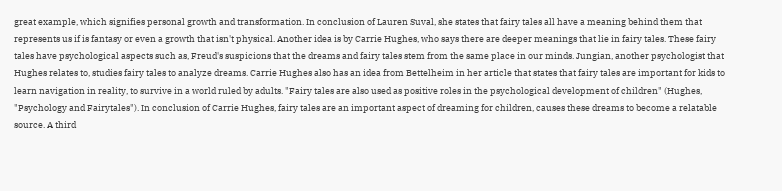great example, which signifies personal growth and transformation. In conclusion of Lauren Suval, she states that fairy tales all have a meaning behind them that represents us if is fantasy or even a growth that isn't physical. Another idea is by Carrie Hughes, who says there are deeper meanings that lie in fairy tales. These fairy tales have psychological aspects such as, Freud's suspicions that the dreams and fairy tales stem from the same place in our minds. Jungian, another psychologist that Hughes relates to, studies fairy tales to analyze dreams. Carrie Hughes also has an idea from Bettelheim in her article that states that fairy tales are important for kids to learn navigation in reality, to survive in a world ruled by adults. "Fairy tales are also used as positive roles in the psychological development of children" (Hughes, "Psychology and Fairytales"). In conclusion of Carrie Hughes, fairy tales are an important aspect of dreaming for children, causes these dreams to become a relatable source. A third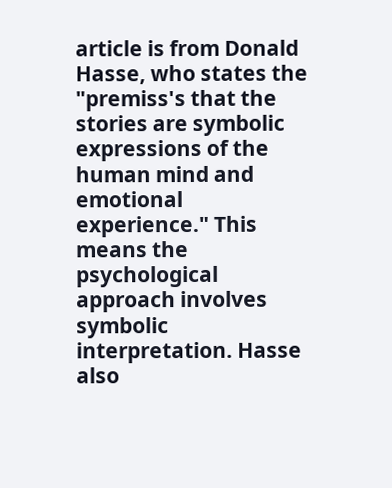article is from Donald Hasse, who states the "premiss's that the stories are symbolic expressions of the human mind and emotional experience." This means the psychological approach involves symbolic interpretation. Hasse also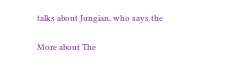talks about Jungian, who says the

More about The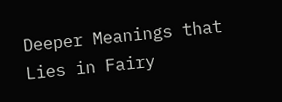Deeper Meanings that Lies in Fairy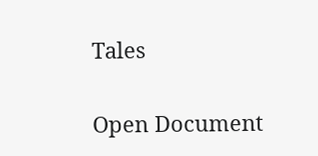Tales

Open Document